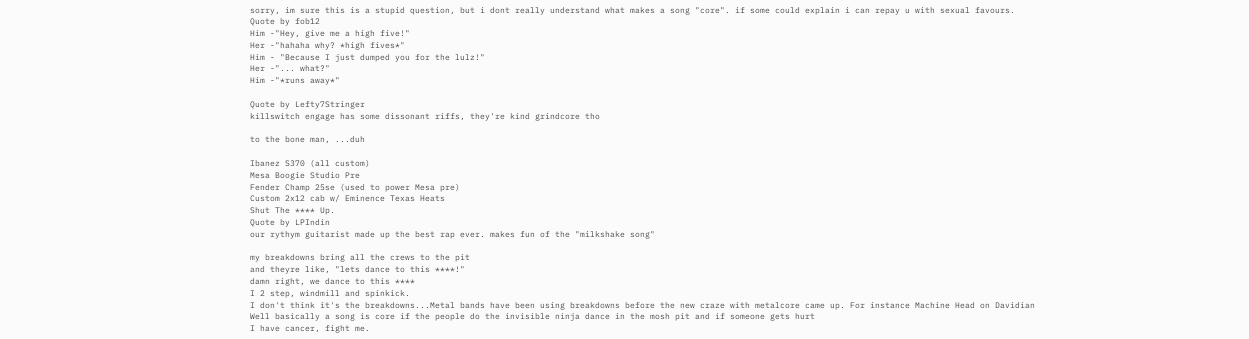sorry, im sure this is a stupid question, but i dont really understand what makes a song "core". if some could explain i can repay u with sexual favours.
Quote by fob12
Him -"Hey, give me a high five!"
Her -"hahaha why? *high fives*"
Him - "Because I just dumped you for the lulz!"
Her -"... what?"
Him -"*runs away*"

Quote by Lefty7Stringer
killswitch engage has some dissonant riffs, they're kind grindcore tho

to the bone man, ...duh

Ibanez S370 (all custom)
Mesa Boogie Studio Pre
Fender Champ 25se (used to power Mesa pre)
Custom 2x12 cab w/ Eminence Texas Heats
Shut The **** Up.
Quote by LPIndin
our rythym guitarist made up the best rap ever. makes fun of the "milkshake song"

my breakdowns bring all the crews to the pit
and theyre like, "lets dance to this ****!"
damn right, we dance to this ****
I 2 step, windmill and spinkick.
I don't think it's the breakdowns...Metal bands have been using breakdowns before the new craze with metalcore came up. For instance Machine Head on Davidian
Well basically a song is core if the people do the invisible ninja dance in the mosh pit and if someone gets hurt
I have cancer, fight me.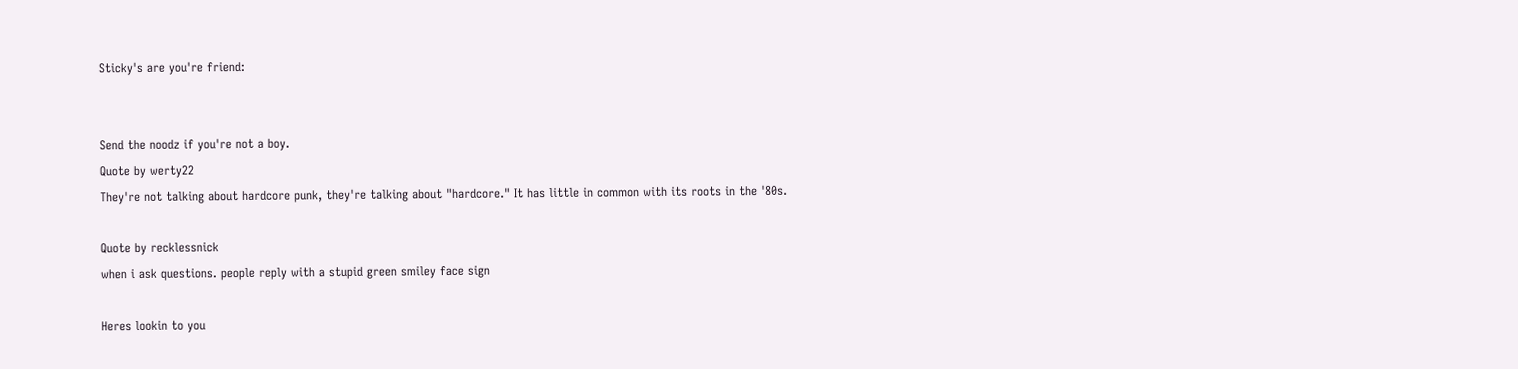Sticky's are you're friend:


Send the noodz if you're not a boy.
Quote by werty22
They're not talking about hardcore punk, they're talking about "hardcore." It has little in common with its roots in the '80s.

Quote by recklessnick
when i ask questions. people reply with a stupid green smiley face sign

Heres lookin to you